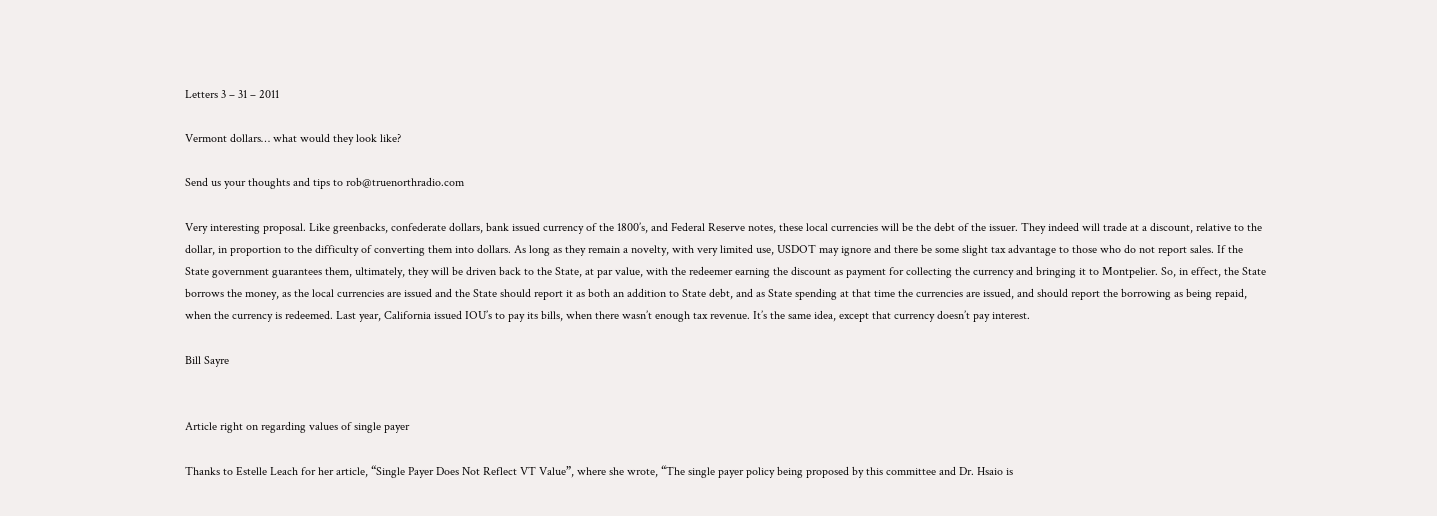Letters 3 – 31 – 2011

Vermont dollars… what would they look like?

Send us your thoughts and tips to rob@truenorthradio.com

Very interesting proposal. Like greenbacks, confederate dollars, bank issued currency of the 1800’s, and Federal Reserve notes, these local currencies will be the debt of the issuer. They indeed will trade at a discount, relative to the dollar, in proportion to the difficulty of converting them into dollars. As long as they remain a novelty, with very limited use, USDOT may ignore and there be some slight tax advantage to those who do not report sales. If the State government guarantees them, ultimately, they will be driven back to the State, at par value, with the redeemer earning the discount as payment for collecting the currency and bringing it to Montpelier. So, in effect, the State borrows the money, as the local currencies are issued and the State should report it as both an addition to State debt, and as State spending at that time the currencies are issued, and should report the borrowing as being repaid, when the currency is redeemed. Last year, California issued IOU’s to pay its bills, when there wasn’t enough tax revenue. It’s the same idea, except that currency doesn’t pay interest.

Bill Sayre


Article right on regarding values of single payer

Thanks to Estelle Leach for her article, “Single Payer Does Not Reflect VT Value”, where she wrote, “The single payer policy being proposed by this committee and Dr. Hsaio is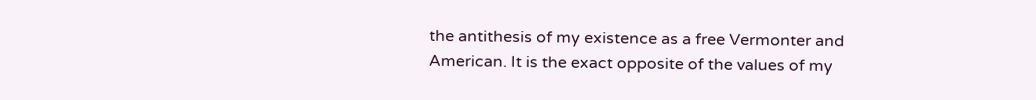the antithesis of my existence as a free Vermonter and American. It is the exact opposite of the values of my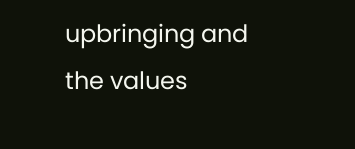upbringing and the values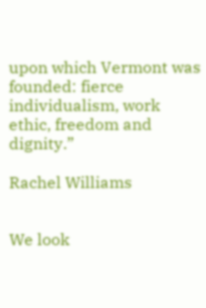upon which Vermont was founded: fierce individualism, work ethic, freedom and dignity.”

Rachel Williams


We look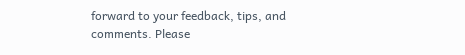forward to your feedback, tips, and comments. Please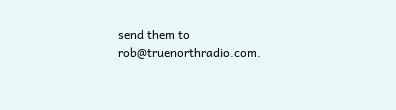send them to rob@truenorthradio.com.